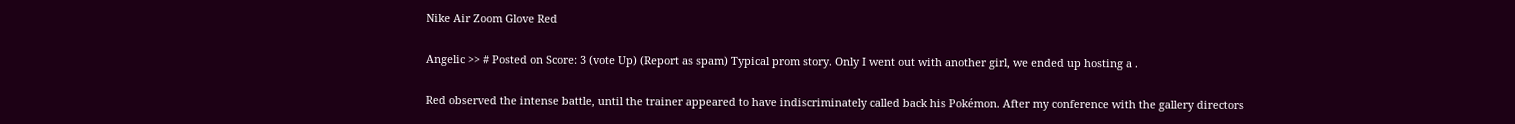Nike Air Zoom Glove Red

Angelic >> # Posted on Score: 3 (vote Up) (Report as spam) Typical prom story. Only I went out with another girl, we ended up hosting a .

Red observed the intense battle, until the trainer appeared to have indiscriminately called back his Pokémon. After my conference with the gallery directors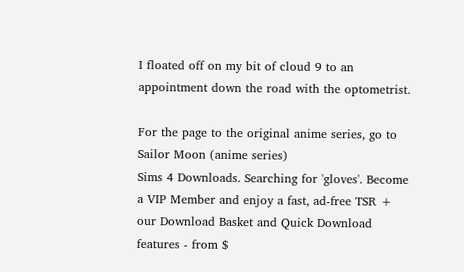I floated off on my bit of cloud 9 to an appointment down the road with the optometrist.

For the page to the original anime series, go to Sailor Moon (anime series)
Sims 4 Downloads. Searching for 'gloves'. Become a VIP Member and enjoy a fast, ad-free TSR + our Download Basket and Quick Download features - from $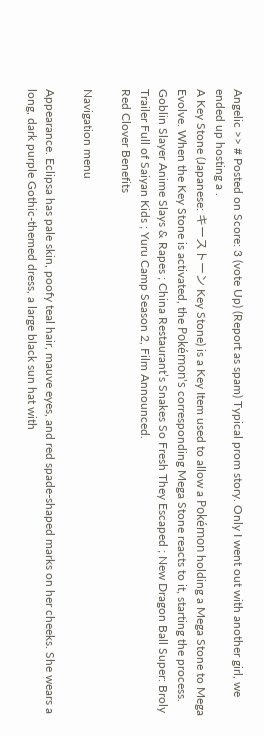Angelic >> # Posted on Score: 3 (vote Up) (Report as spam) Typical prom story. Only I went out with another girl, we ended up hosting a .
A Key Stone (Japanese: キーストーン Key Stone) is a Key Item used to allow a Pokémon holding a Mega Stone to Mega Evolve. When the Key Stone is activated, the Pokémon's corresponding Mega Stone reacts to it, starting the process.
Goblin Slayer Anime Slays & Rapes ; China Restaurant’s Snakes So Fresh They Escaped ; New Dragon Ball Super: Broly Trailer Full of Saiyan Kids ; Yuru Camp Season 2, Film Announced.
Red Clover Benefits

Navigation menu

Appearance. Eclipsa has pale skin, poofy teal hair, mauve eyes, and red spade-shaped marks on her cheeks. She wears a long, dark purple Gothic-themed dress, a large black sun hat with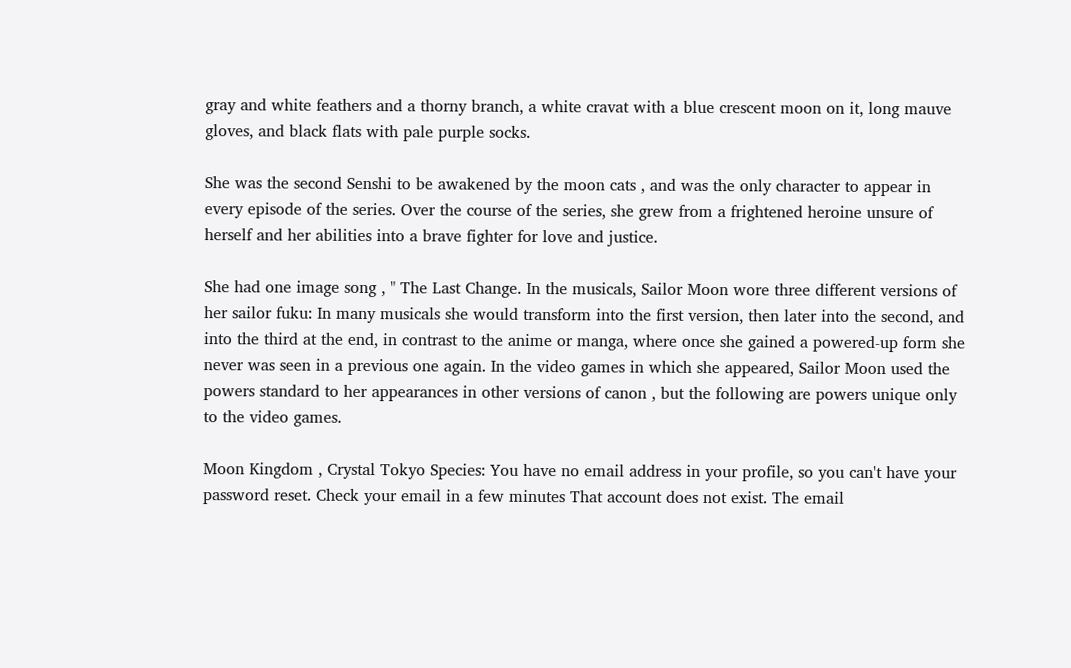gray and white feathers and a thorny branch, a white cravat with a blue crescent moon on it, long mauve gloves, and black flats with pale purple socks.

She was the second Senshi to be awakened by the moon cats , and was the only character to appear in every episode of the series. Over the course of the series, she grew from a frightened heroine unsure of herself and her abilities into a brave fighter for love and justice.

She had one image song , " The Last Change. In the musicals, Sailor Moon wore three different versions of her sailor fuku: In many musicals she would transform into the first version, then later into the second, and into the third at the end, in contrast to the anime or manga, where once she gained a powered-up form she never was seen in a previous one again. In the video games in which she appeared, Sailor Moon used the powers standard to her appearances in other versions of canon , but the following are powers unique only to the video games.

Moon Kingdom , Crystal Tokyo Species: You have no email address in your profile, so you can't have your password reset. Check your email in a few minutes That account does not exist. The email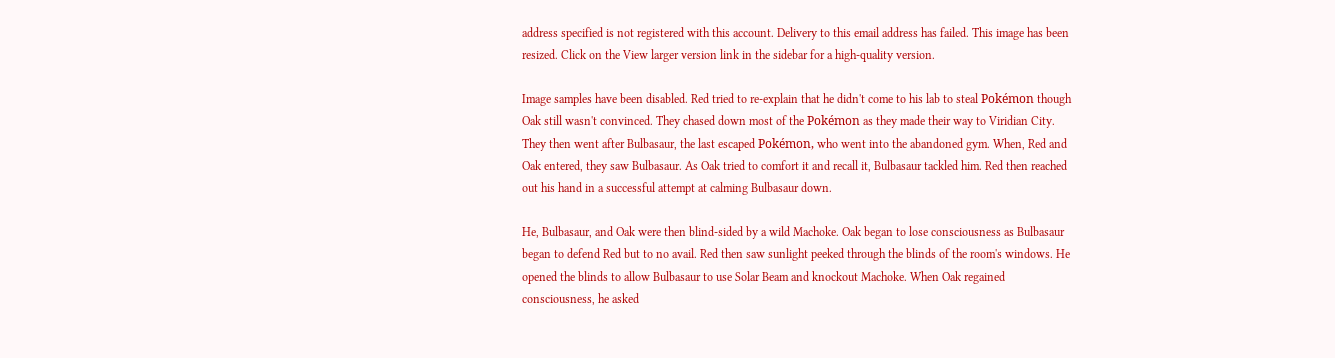address specified is not registered with this account. Delivery to this email address has failed. This image has been resized. Click on the View larger version link in the sidebar for a high-quality version.

Image samples have been disabled. Red tried to re-explain that he didn't come to his lab to steal Pokémon though Oak still wasn't convinced. They chased down most of the Pokémon as they made their way to Viridian City. They then went after Bulbasaur, the last escaped Pokémon, who went into the abandoned gym. When, Red and Oak entered, they saw Bulbasaur. As Oak tried to comfort it and recall it, Bulbasaur tackled him. Red then reached out his hand in a successful attempt at calming Bulbasaur down.

He, Bulbasaur, and Oak were then blind-sided by a wild Machoke. Oak began to lose consciousness as Bulbasaur began to defend Red but to no avail. Red then saw sunlight peeked through the blinds of the room's windows. He opened the blinds to allow Bulbasaur to use Solar Beam and knockout Machoke. When Oak regained consciousness, he asked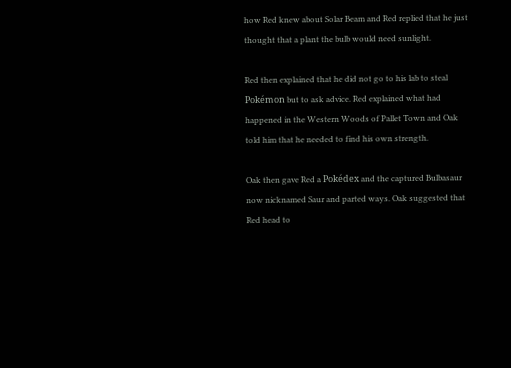how Red knew about Solar Beam and Red replied that he just thought that a plant the bulb would need sunlight.

Red then explained that he did not go to his lab to steal Pokémon but to ask advice. Red explained what had happened in the Western Woods of Pallet Town and Oak told him that he needed to find his own strength.

Oak then gave Red a Pokédex and the captured Bulbasaur now nicknamed Saur and parted ways. Oak suggested that Red head to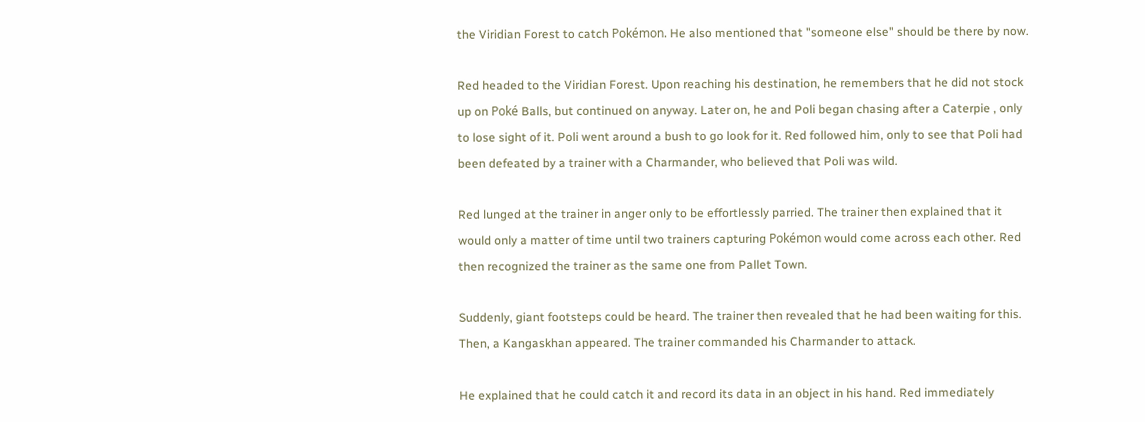the Viridian Forest to catch Pokémon. He also mentioned that "someone else" should be there by now.

Red headed to the Viridian Forest. Upon reaching his destination, he remembers that he did not stock up on Poké Balls, but continued on anyway. Later on, he and Poli began chasing after a Caterpie , only to lose sight of it. Poli went around a bush to go look for it. Red followed him, only to see that Poli had been defeated by a trainer with a Charmander, who believed that Poli was wild.

Red lunged at the trainer in anger only to be effortlessly parried. The trainer then explained that it would only a matter of time until two trainers capturing Pokémon would come across each other. Red then recognized the trainer as the same one from Pallet Town.

Suddenly, giant footsteps could be heard. The trainer then revealed that he had been waiting for this. Then, a Kangaskhan appeared. The trainer commanded his Charmander to attack.

He explained that he could catch it and record its data in an object in his hand. Red immediately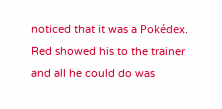noticed that it was a Pokédex. Red showed his to the trainer and all he could do was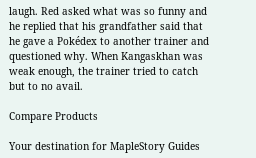laugh. Red asked what was so funny and he replied that his grandfather said that he gave a Pokédex to another trainer and questioned why. When Kangaskhan was weak enough, the trainer tried to catch but to no avail.

Compare Products

Your destination for MapleStory Guides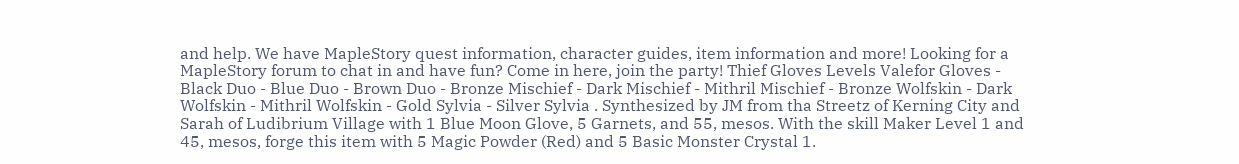and help. We have MapleStory quest information, character guides, item information and more! Looking for a MapleStory forum to chat in and have fun? Come in here, join the party! Thief Gloves Levels Valefor Gloves - Black Duo - Blue Duo - Brown Duo - Bronze Mischief - Dark Mischief - Mithril Mischief - Bronze Wolfskin - Dark Wolfskin - Mithril Wolfskin - Gold Sylvia - Silver Sylvia . Synthesized by JM from tha Streetz of Kerning City and Sarah of Ludibrium Village with 1 Blue Moon Glove, 5 Garnets, and 55, mesos. With the skill Maker Level 1 and 45, mesos, forge this item with 5 Magic Powder (Red) and 5 Basic Monster Crystal 1.